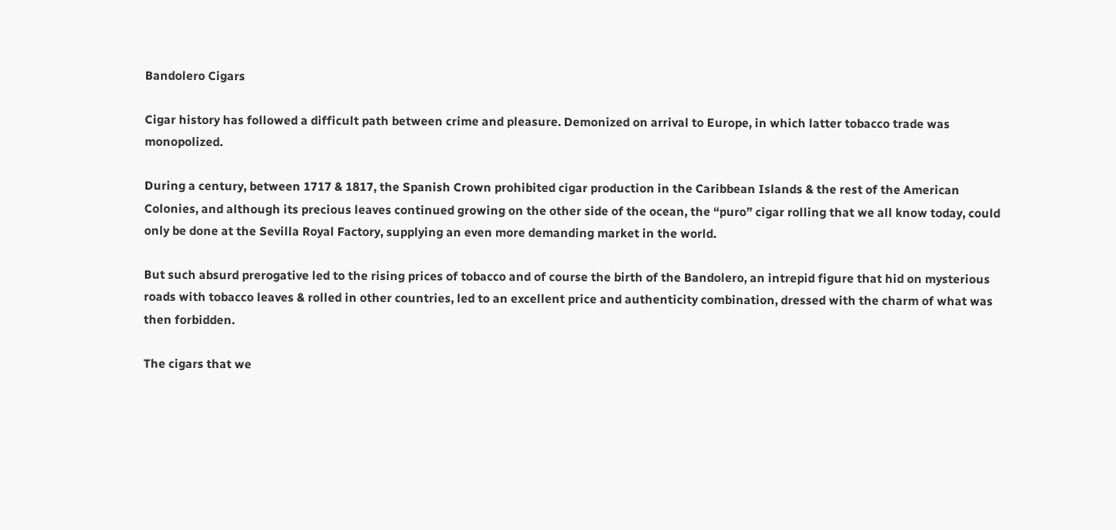Bandolero Cigars

Cigar history has followed a difficult path between crime and pleasure. Demonized on arrival to Europe, in which latter tobacco trade was monopolized.

During a century, between 1717 & 1817, the Spanish Crown prohibited cigar production in the Caribbean Islands & the rest of the American Colonies, and although its precious leaves continued growing on the other side of the ocean, the “puro” cigar rolling that we all know today, could only be done at the Sevilla Royal Factory, supplying an even more demanding market in the world.

But such absurd prerogative led to the rising prices of tobacco and of course the birth of the Bandolero, an intrepid figure that hid on mysterious roads with tobacco leaves & rolled in other countries, led to an excellent price and authenticity combination, dressed with the charm of what was then forbidden.

The cigars that we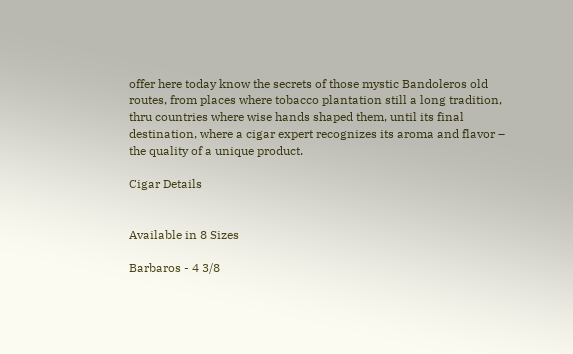offer here today know the secrets of those mystic Bandoleros old routes, from places where tobacco plantation still a long tradition, thru countries where wise hands shaped them, until its final destination, where a cigar expert recognizes its aroma and flavor – the quality of a unique product.

Cigar Details


Available in 8 Sizes

Barbaros - 4 3/8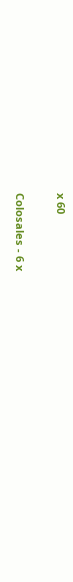x 60

Colosales - 6 x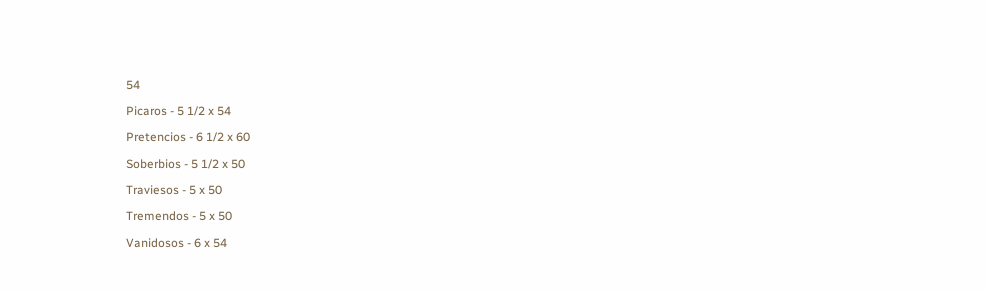54

Picaros - 5 1/2 x 54

Pretencios - 6 1/2 x 60

Soberbios - 5 1/2 x 50

Traviesos - 5 x 50

Tremendos - 5 x 50

Vanidosos - 6 x 54